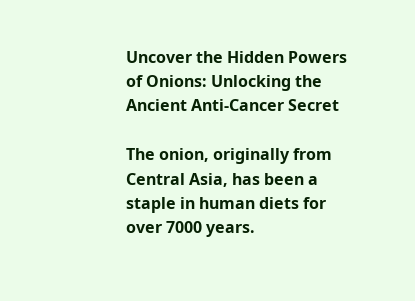Uncover the Hidden Powers of Onions: Unlocking the Ancient Anti-Cancer Secret

The onion, originally from Central Asia, has been a staple in human diets for over 7000 years.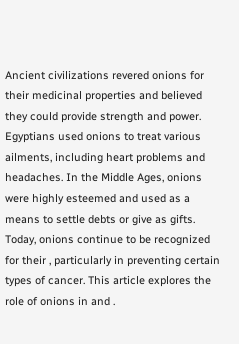Ancient civilizations revered onions for their medicinal properties and believed they could provide strength and power. Egyptians used onions to treat various ailments, including heart problems and headaches. In the Middle Ages, onions were highly esteemed and used as a means to settle debts or give as gifts. Today, onions continue to be recognized for their , particularly in preventing certain types of cancer. This article explores the role of onions in and .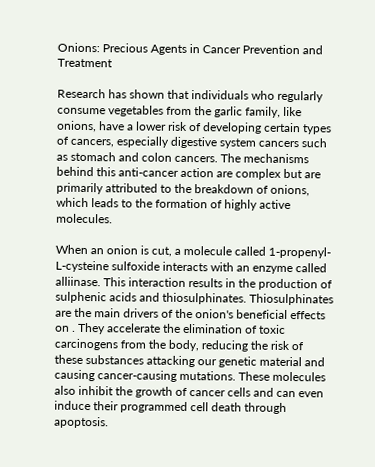Onions: Precious Agents in Cancer Prevention and Treatment

Research has shown that individuals who regularly consume vegetables from the garlic family, like onions, have a lower risk of developing certain types of cancers, especially digestive system cancers such as stomach and colon cancers. The mechanisms behind this anti-cancer action are complex but are primarily attributed to the breakdown of onions, which leads to the formation of highly active molecules.

When an onion is cut, a molecule called 1-propenyl-L-cysteine sulfoxide interacts with an enzyme called alliinase. This interaction results in the production of sulphenic acids and thiosulphinates. Thiosulphinates are the main drivers of the onion's beneficial effects on . They accelerate the elimination of toxic carcinogens from the body, reducing the risk of these substances attacking our genetic material and causing cancer-causing mutations. These molecules also inhibit the growth of cancer cells and can even induce their programmed cell death through apoptosis.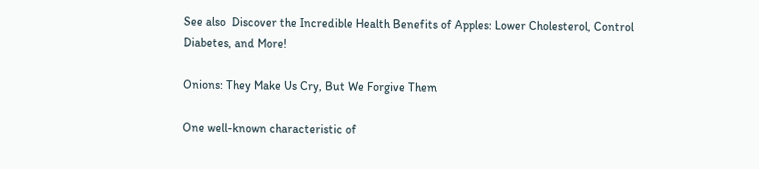See also  Discover the Incredible Health Benefits of Apples: Lower Cholesterol, Control Diabetes, and More!

Onions: They Make Us Cry, But We Forgive Them

One well-known characteristic of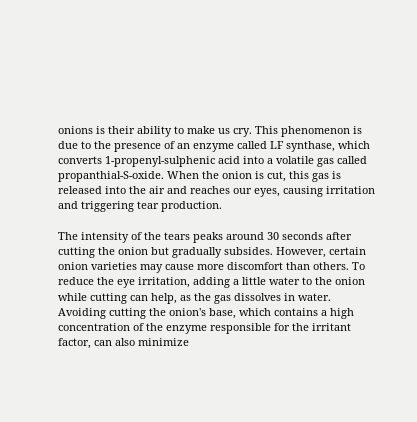onions is their ability to make us cry. This phenomenon is due to the presence of an enzyme called LF synthase, which converts 1-propenyl-sulphenic acid into a volatile gas called propanthial-S-oxide. When the onion is cut, this gas is released into the air and reaches our eyes, causing irritation and triggering tear production.

The intensity of the tears peaks around 30 seconds after cutting the onion but gradually subsides. However, certain onion varieties may cause more discomfort than others. To reduce the eye irritation, adding a little water to the onion while cutting can help, as the gas dissolves in water. Avoiding cutting the onion's base, which contains a high concentration of the enzyme responsible for the irritant factor, can also minimize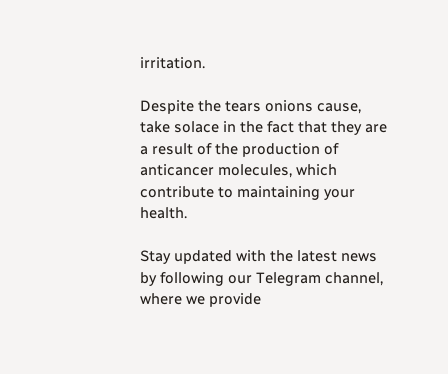irritation.

Despite the tears onions cause, take solace in the fact that they are a result of the production of anticancer molecules, which contribute to maintaining your health.

Stay updated with the latest news by following our Telegram channel, where we provide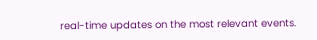real-time updates on the most relevant events.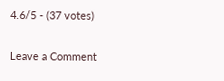4.6/5 - (37 votes)

Leave a Comment